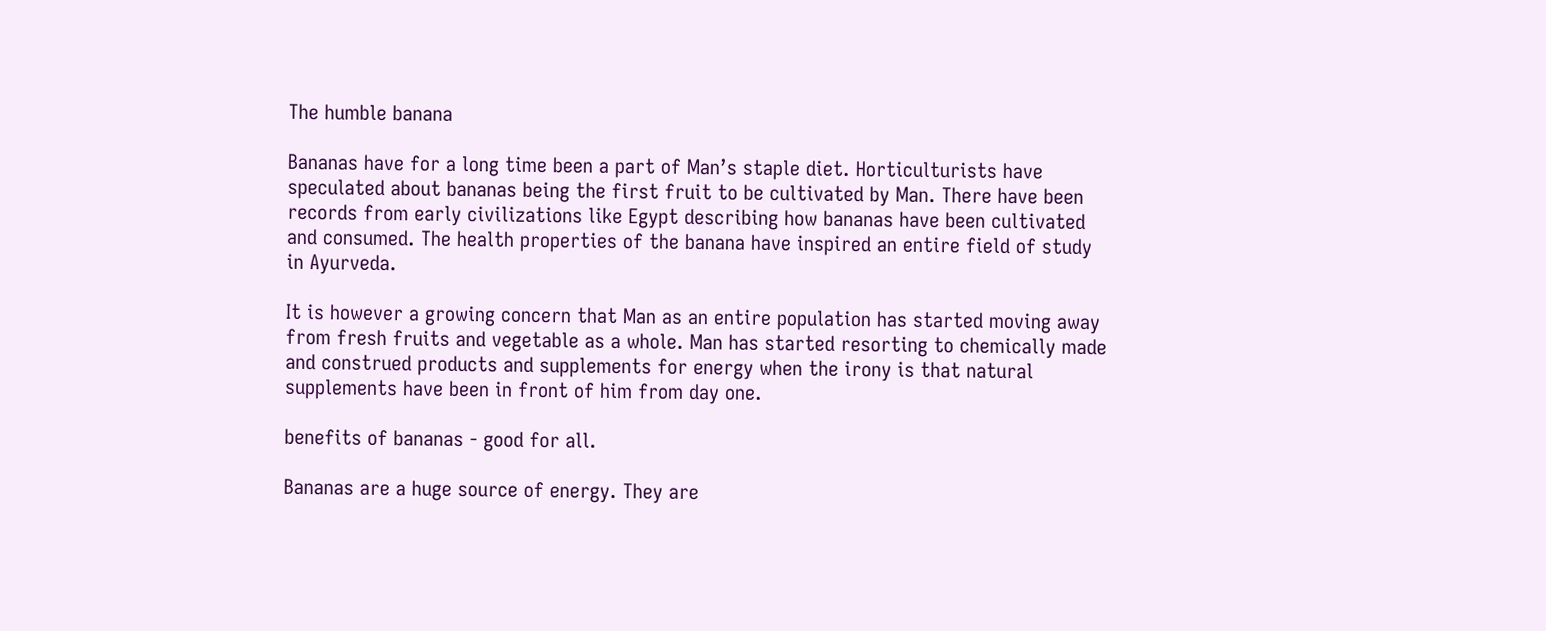The humble banana

Bananas have for a long time been a part of Man’s staple diet. Horticulturists have speculated about bananas being the first fruit to be cultivated by Man. There have been records from early civilizations like Egypt describing how bananas have been cultivated and consumed. The health properties of the banana have inspired an entire field of study in Ayurveda.

It is however a growing concern that Man as an entire population has started moving away from fresh fruits and vegetable as a whole. Man has started resorting to chemically made and construed products and supplements for energy when the irony is that natural supplements have been in front of him from day one.

benefits of bananas - good for all.

Bananas are a huge source of energy. They are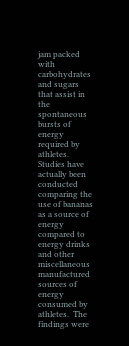jam packed with carbohydrates and sugars that assist in the spontaneous bursts of energy required by athletes. Studies have actually been conducted comparing the use of bananas as a source of energy compared to energy drinks and other miscellaneous manufactured sources of energy consumed by athletes.  The findings were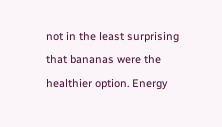not in the least surprising that bananas were the healthier option. Energy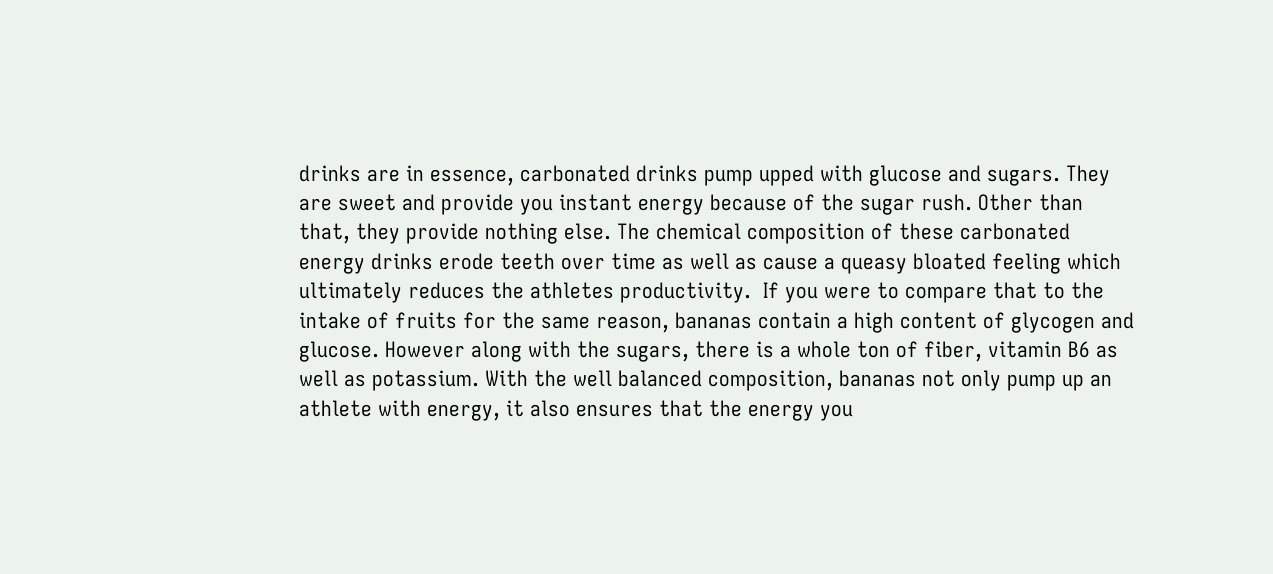drinks are in essence, carbonated drinks pump upped with glucose and sugars. They are sweet and provide you instant energy because of the sugar rush. Other than that, they provide nothing else. The chemical composition of these carbonated energy drinks erode teeth over time as well as cause a queasy bloated feeling which ultimately reduces the athletes productivity.  If you were to compare that to the intake of fruits for the same reason, bananas contain a high content of glycogen and glucose. However along with the sugars, there is a whole ton of fiber, vitamin B6 as well as potassium. With the well balanced composition, bananas not only pump up an athlete with energy, it also ensures that the energy you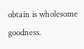obtain is wholesome goodness.